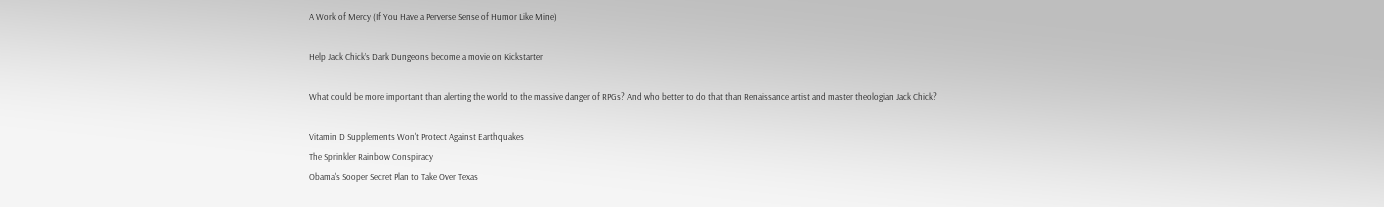A Work of Mercy (If You Have a Perverse Sense of Humor Like Mine)

Help Jack Chick’s Dark Dungeons become a movie on Kickstarter

What could be more important than alerting the world to the massive danger of RPGs? And who better to do that than Renaissance artist and master theologian Jack Chick?

Vitamin D Supplements Won't Protect Against Earthquakes
The Sprinkler Rainbow Conspiracy
Obama's Sooper Secret Plan to Take Over Texas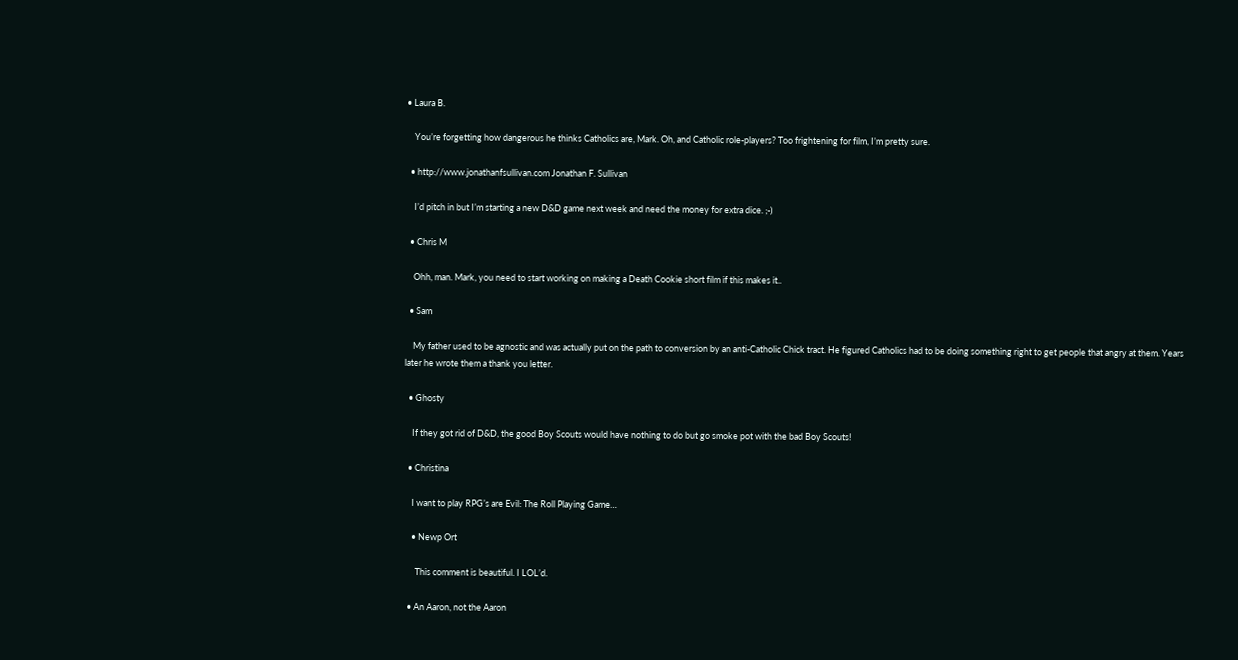• Laura B.

    You’re forgetting how dangerous he thinks Catholics are, Mark. Oh, and Catholic role-players? Too frightening for film, I’m pretty sure.

  • http://www.jonathanfsullivan.com Jonathan F. Sullivan

    I’d pitch in but I’m starting a new D&D game next week and need the money for extra dice. ;-)

  • Chris M

    Ohh, man. Mark, you need to start working on making a Death Cookie short film if this makes it..

  • Sam

    My father used to be agnostic and was actually put on the path to conversion by an anti-Catholic Chick tract. He figured Catholics had to be doing something right to get people that angry at them. Years later he wrote them a thank you letter.

  • Ghosty

    If they got rid of D&D, the good Boy Scouts would have nothing to do but go smoke pot with the bad Boy Scouts!

  • Christina

    I want to play RPG’s are Evil: The Roll Playing Game…

    • Newp Ort

      This comment is beautiful. I LOL’d.

  • An Aaron, not the Aaron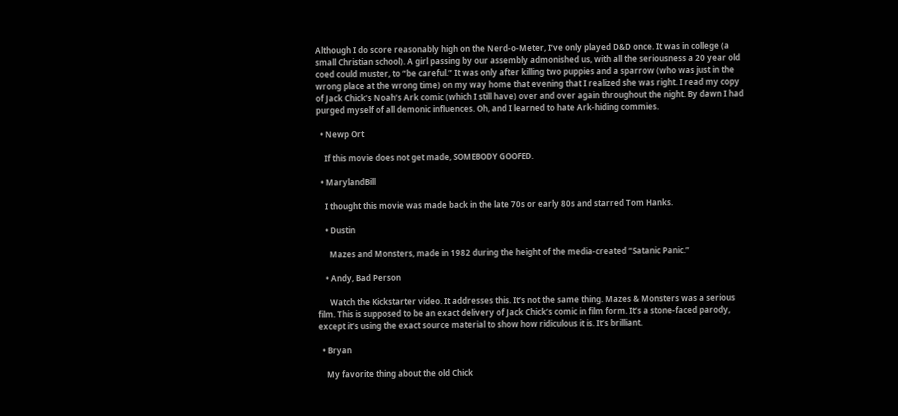Although I do score reasonably high on the Nerd-o-Meter, I’ve only played D&D once. It was in college (a small Christian school). A girl passing by our assembly admonished us, with all the seriousness a 20 year old coed could muster, to “be careful.” It was only after killing two puppies and a sparrow (who was just in the wrong place at the wrong time) on my way home that evening that I realized she was right. I read my copy of Jack Chick’s Noah’s Ark comic (which I still have) over and over again throughout the night. By dawn I had purged myself of all demonic influences. Oh, and I learned to hate Ark-hiding commies.

  • Newp Ort

    If this movie does not get made, SOMEBODY GOOFED.

  • MarylandBill

    I thought this movie was made back in the late 70s or early 80s and starred Tom Hanks.

    • Dustin

      Mazes and Monsters, made in 1982 during the height of the media-created “Satanic Panic.”

    • Andy, Bad Person

      Watch the Kickstarter video. It addresses this. It’s not the same thing. Mazes & Monsters was a serious film. This is supposed to be an exact delivery of Jack Chick’s comic in film form. It’s a stone-faced parody, except it’s using the exact source material to show how ridiculous it is. It’s brilliant.

  • Bryan

    My favorite thing about the old Chick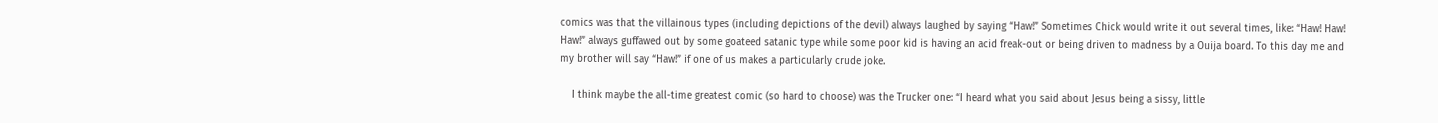comics was that the villainous types (including depictions of the devil) always laughed by saying “Haw!” Sometimes Chick would write it out several times, like: “Haw! Haw! Haw!” always guffawed out by some goateed satanic type while some poor kid is having an acid freak-out or being driven to madness by a Ouija board. To this day me and my brother will say “Haw!” if one of us makes a particularly crude joke.

    I think maybe the all-time greatest comic (so hard to choose) was the Trucker one: “I heard what you said about Jesus being a sissy, little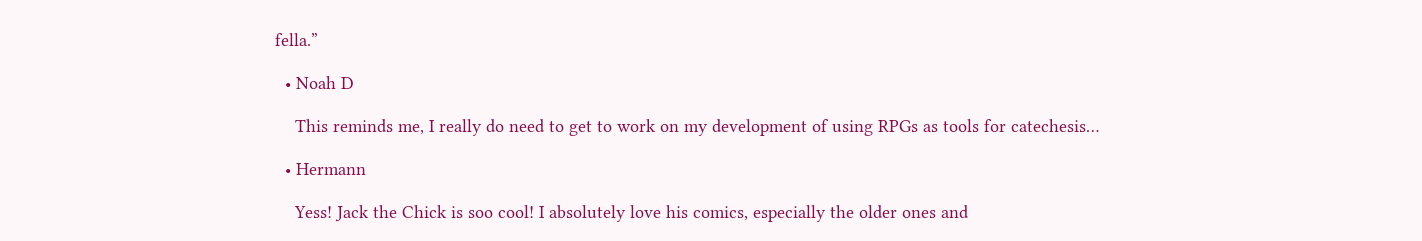fella.”

  • Noah D

    This reminds me, I really do need to get to work on my development of using RPGs as tools for catechesis…

  • Hermann

    Yess! Jack the Chick is soo cool! I absolutely love his comics, especially the older ones and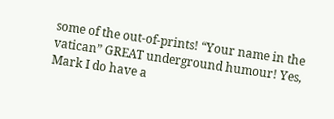some of the out-of-prints! “Your name in the vatican” GREAT underground humour! Yes, Mark I do have a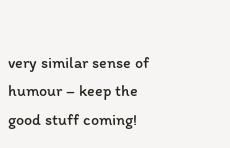very similar sense of humour – keep the good stuff coming!